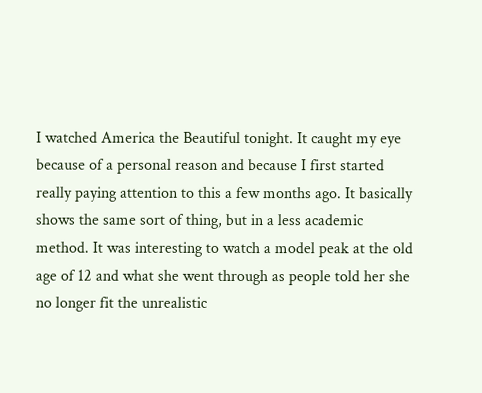I watched America the Beautiful tonight. It caught my eye because of a personal reason and because I first started really paying attention to this a few months ago. It basically shows the same sort of thing, but in a less academic method. It was interesting to watch a model peak at the old age of 12 and what she went through as people told her she no longer fit the unrealistic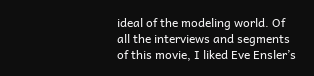ideal of the modeling world. Of all the interviews and segments of this movie, I liked Eve Ensler’s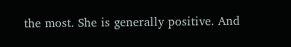the most. She is generally positive. And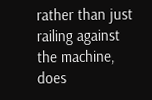rather than just railing against the machine, does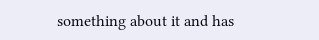something about it and has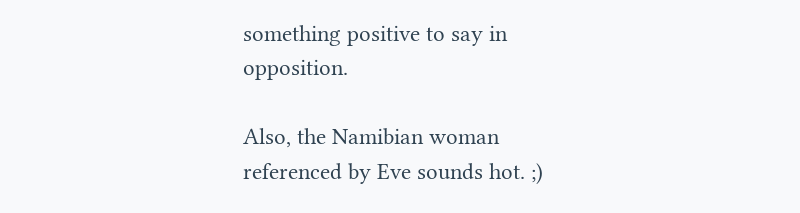something positive to say in opposition.

Also, the Namibian woman referenced by Eve sounds hot. ;)